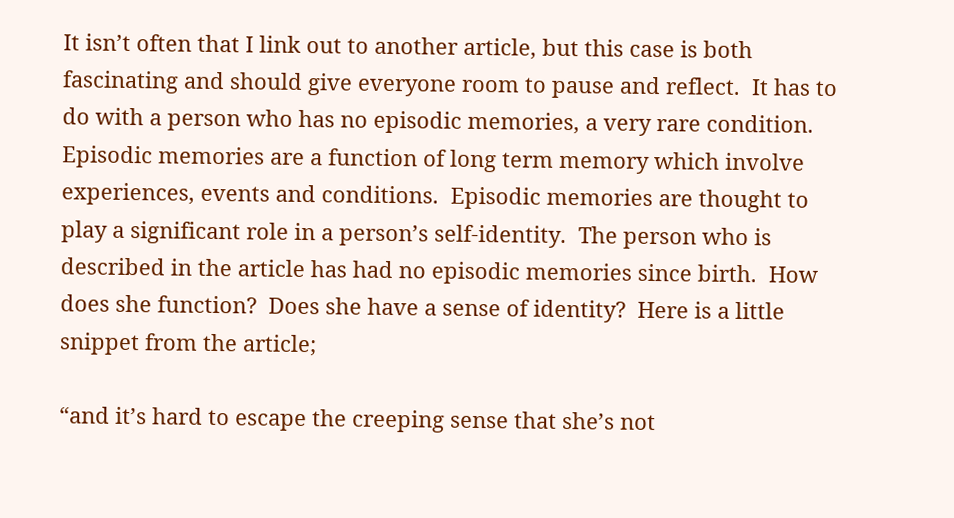It isn’t often that I link out to another article, but this case is both fascinating and should give everyone room to pause and reflect.  It has to do with a person who has no episodic memories, a very rare condition.   Episodic memories are a function of long term memory which involve experiences, events and conditions.  Episodic memories are thought to play a significant role in a person’s self-identity.  The person who is described in the article has had no episodic memories since birth.  How does she function?  Does she have a sense of identity?  Here is a little snippet from the article;

“and it’s hard to escape the creeping sense that she’s not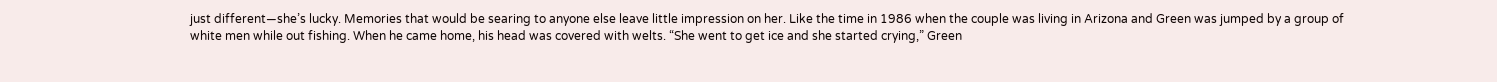just different—she’s lucky. Memories that would be searing to anyone else leave little impression on her. Like the time in 1986 when the couple was living in Arizona and Green was jumped by a group of white men while out fishing. When he came home, his head was covered with welts. “She went to get ice and she started crying,” Green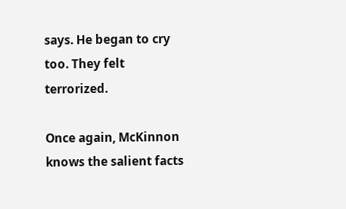says. He began to cry too. They felt terrorized.

Once again, McKinnon knows the salient facts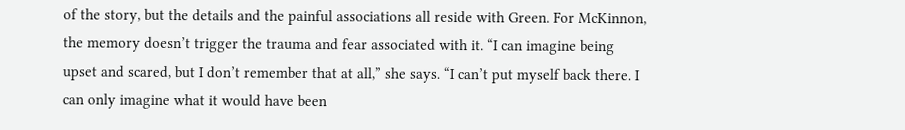of the story, but the details and the painful associations all reside with Green. For McKinnon, the memory doesn’t trigger the trauma and fear associated with it. “I can imagine being upset and scared, but I don’t remember that at all,” she says. “I can’t put myself back there. I can only imagine what it would have been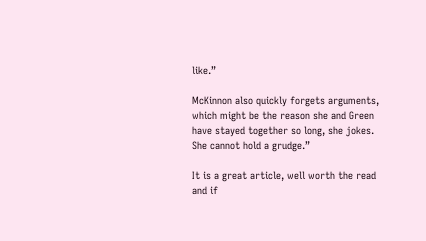like.”

McKinnon also quickly forgets arguments, which might be the reason she and Green have stayed together so long, she jokes. She cannot hold a grudge.”

It is a great article, well worth the read and if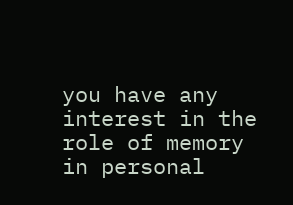you have any interest in the role of memory in personal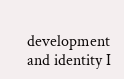development and identity I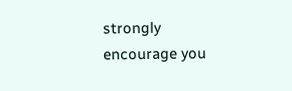strongly encourage you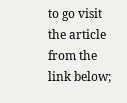to go visit the article from the link below;